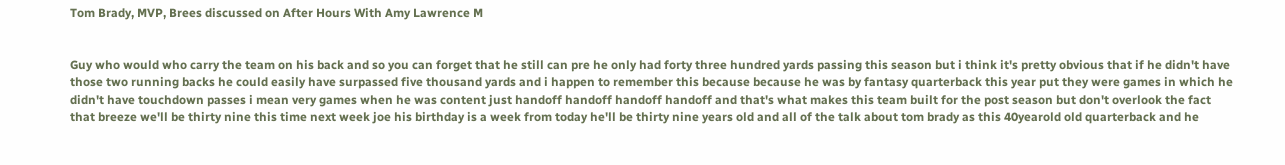Tom Brady, MVP, Brees discussed on After Hours With Amy Lawrence M


Guy who would who carry the team on his back and so you can forget that he still can pre he only had forty three hundred yards passing this season but i think it's pretty obvious that if he didn't have those two running backs he could easily have surpassed five thousand yards and i happen to remember this because because he was by fantasy quarterback this year put they were games in which he didn't have touchdown passes i mean very games when he was content just handoff handoff handoff handoff and that's what makes this team built for the post season but don't overlook the fact that breeze we'll be thirty nine this time next week joe his birthday is a week from today he'll be thirty nine years old and all of the talk about tom brady as this 40yearold old quarterback and he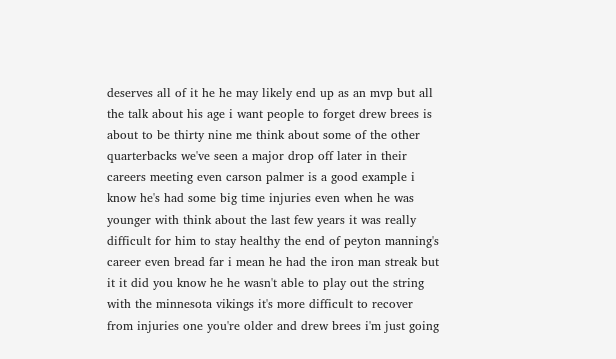deserves all of it he he may likely end up as an mvp but all the talk about his age i want people to forget drew brees is about to be thirty nine me think about some of the other quarterbacks we've seen a major drop off later in their careers meeting even carson palmer is a good example i know he's had some big time injuries even when he was younger with think about the last few years it was really difficult for him to stay healthy the end of peyton manning's career even bread far i mean he had the iron man streak but it it did you know he he wasn't able to play out the string with the minnesota vikings it's more difficult to recover from injuries one you're older and drew brees i'm just going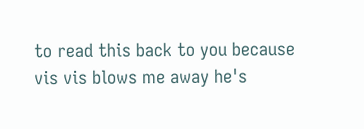to read this back to you because vis vis blows me away he's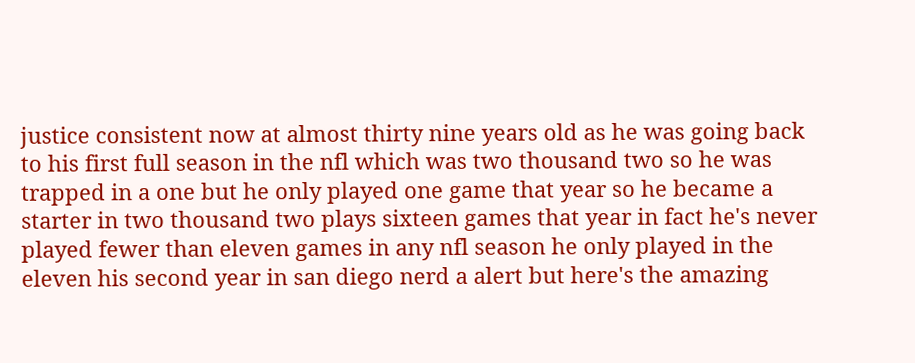justice consistent now at almost thirty nine years old as he was going back to his first full season in the nfl which was two thousand two so he was trapped in a one but he only played one game that year so he became a starter in two thousand two plays sixteen games that year in fact he's never played fewer than eleven games in any nfl season he only played in the eleven his second year in san diego nerd a alert but here's the amazing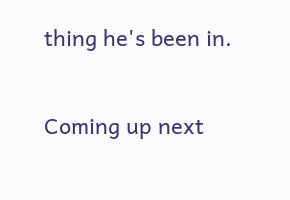thing he's been in.

Coming up next